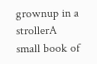grownup in a strollerA small book of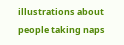illustrations about people taking naps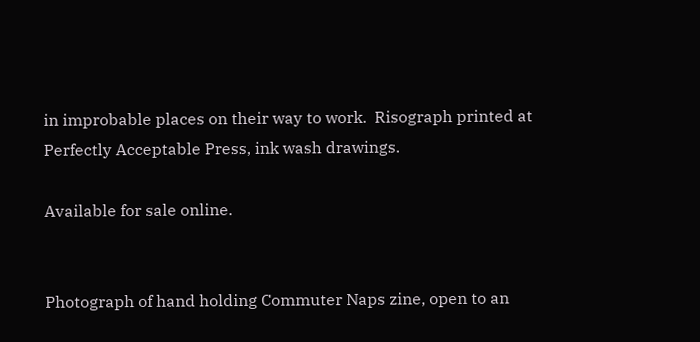in improbable places on their way to work.  Risograph printed at Perfectly Acceptable Press, ink wash drawings.

Available for sale online.


Photograph of hand holding Commuter Naps zine, open to an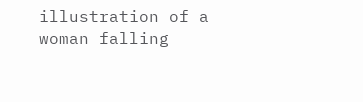illustration of a woman falling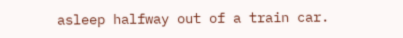asleep halfway out of a train car.